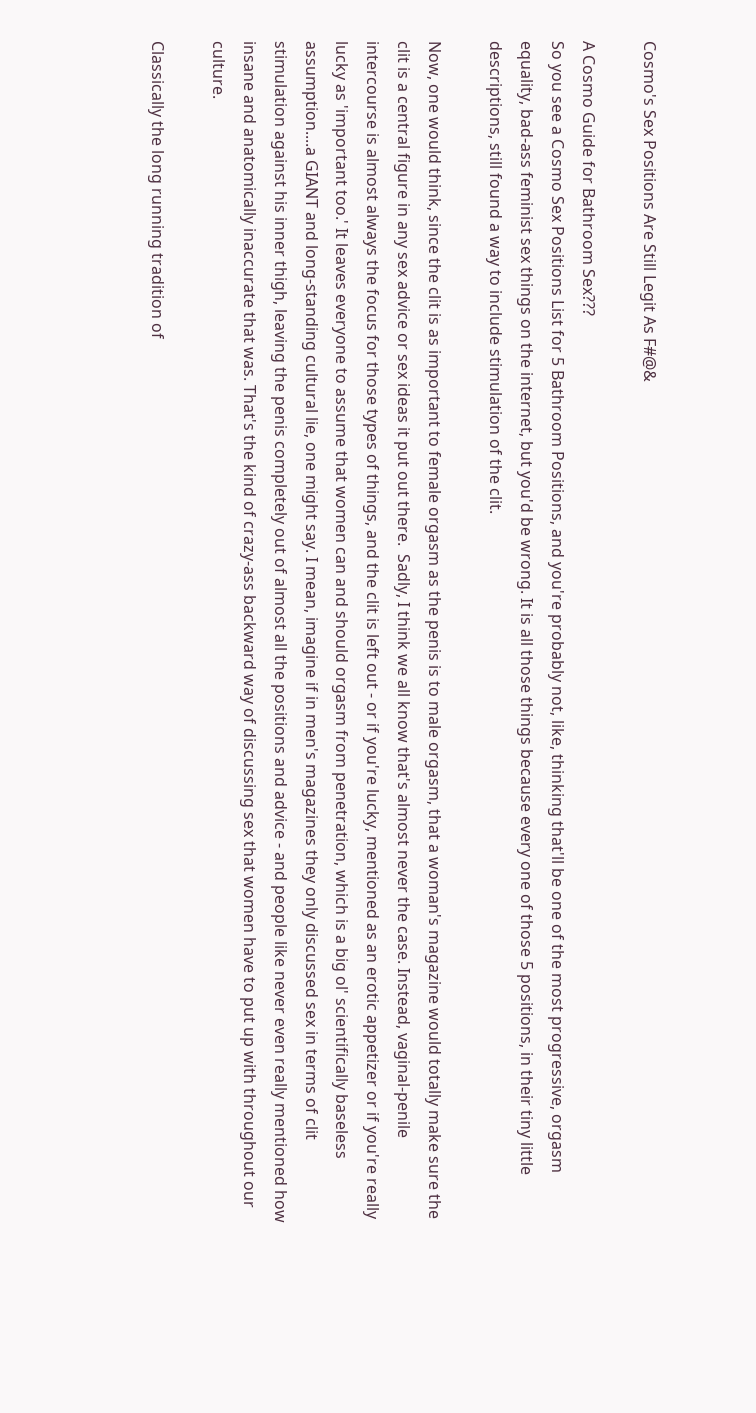Cosmo's Sex Positions Are Still Legit As F#@&

A Cosmo Guide for Bathroom Sex???
So you see a Cosmo Sex Positions List for 5 Bathroom Positions, and you're probably not, like, thinking that'll be one of the most progressive, orgasm equality, bad-ass feminist sex things on the internet, but you'd be wrong. It is all those things because every one of those 5 positions, in their tiny little descriptions, still found a way to include stimulation of the clit.

Now, one would think, since the clit is as important to female orgasm as the penis is to male orgasm, that a woman's magazine would totally make sure the clit is a central figure in any sex advice or sex ideas it put out there.  Sadly, I think we all know that's almost never the case. Instead, vaginal-penile intercourse is almost always the focus for those types of things, and the clit is left out - or if you're lucky, mentioned as an erotic appetizer or if you're really lucky as 'important too.' It leaves everyone to assume that women can and should orgasm from penetration, which is a big ol' scientifically baseless assumption....a GIANT and long-standing cultural lie, one might say. I mean, imagine if in men's magazines they only discussed sex in terms of clit stimulation against his inner thigh, leaving the penis completely out of almost all the positions and advice - and people like never even really mentioned how insane and anatomically inaccurate that was. That's the kind of crazy-ass backward way of discussing sex that women have to put up with throughout our culture.

Classically the long running tradition of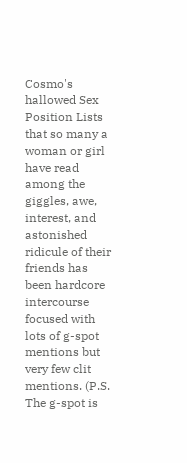Cosmo's hallowed Sex Position Lists that so many a woman or girl have read among the giggles, awe, interest, and astonished ridicule of their friends has been hardcore intercourse focused with lots of g-spot mentions but very few clit mentions. (P.S. The g-spot is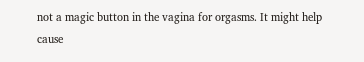not a magic button in the vagina for orgasms. It might help cause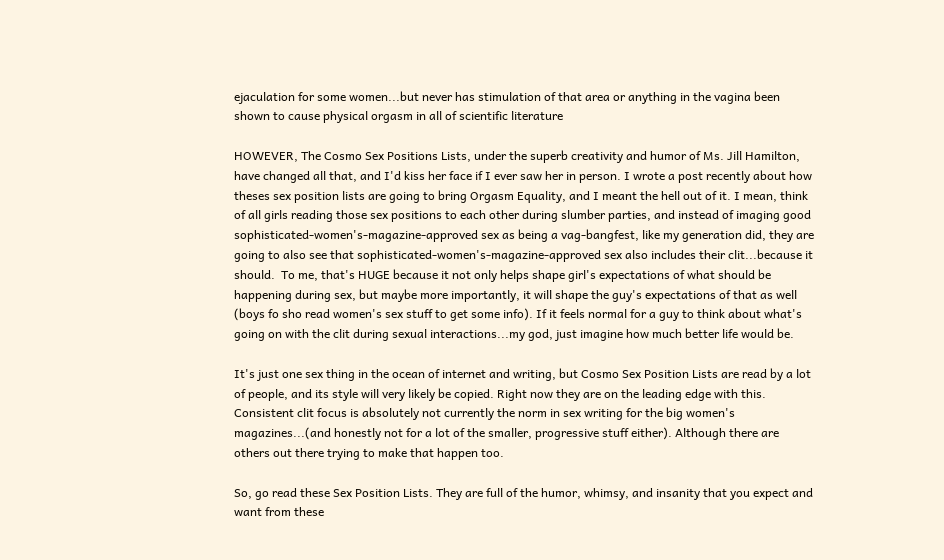ejaculation for some women...but never has stimulation of that area or anything in the vagina been shown to cause physical orgasm in all of scientific literature

HOWEVER, The Cosmo Sex Positions Lists, under the superb creativity and humor of Ms. Jill Hamilton, have changed all that, and I'd kiss her face if I ever saw her in person. I wrote a post recently about how theses sex position lists are going to bring Orgasm Equality, and I meant the hell out of it. I mean, think of all girls reading those sex positions to each other during slumber parties, and instead of imaging good sophisticated-women's-magazine-approved sex as being a vag-bangfest, like my generation did, they are going to also see that sophisticated-women's-magazine-approved sex also includes their clit...because it should.  To me, that's HUGE because it not only helps shape girl's expectations of what should be happening during sex, but maybe more importantly, it will shape the guy's expectations of that as well (boys fo sho read women's sex stuff to get some info). If it feels normal for a guy to think about what's going on with the clit during sexual interactions...my god, just imagine how much better life would be.

It's just one sex thing in the ocean of internet and writing, but Cosmo Sex Position Lists are read by a lot of people, and its style will very likely be copied. Right now they are on the leading edge with this. Consistent clit focus is absolutely not currently the norm in sex writing for the big women's magazines...(and honestly not for a lot of the smaller, progressive stuff either). Although there are others out there trying to make that happen too.

So, go read these Sex Position Lists. They are full of the humor, whimsy, and insanity that you expect and want from these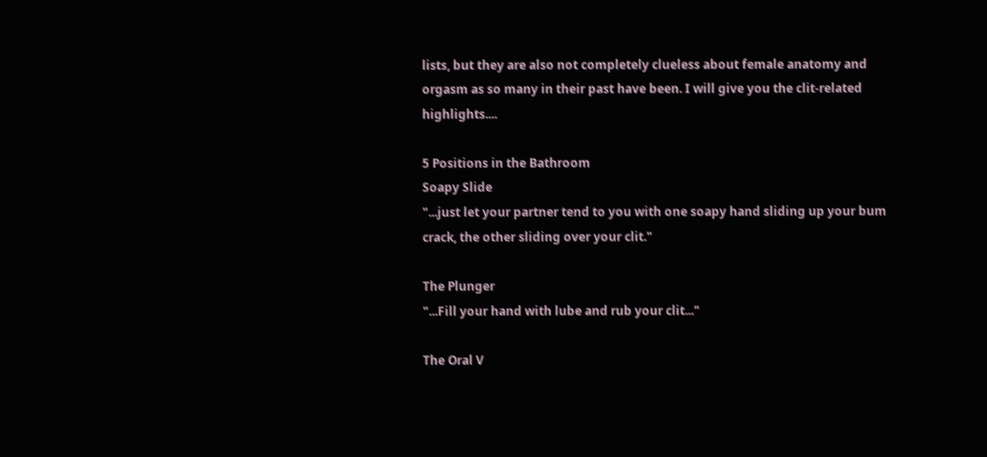lists, but they are also not completely clueless about female anatomy and orgasm as so many in their past have been. I will give you the clit-related highlights....

5 Positions in the Bathroom
Soapy Slide
"...just let your partner tend to you with one soapy hand sliding up your bum crack, the other sliding over your clit."

The Plunger
"...Fill your hand with lube and rub your clit..."

The Oral V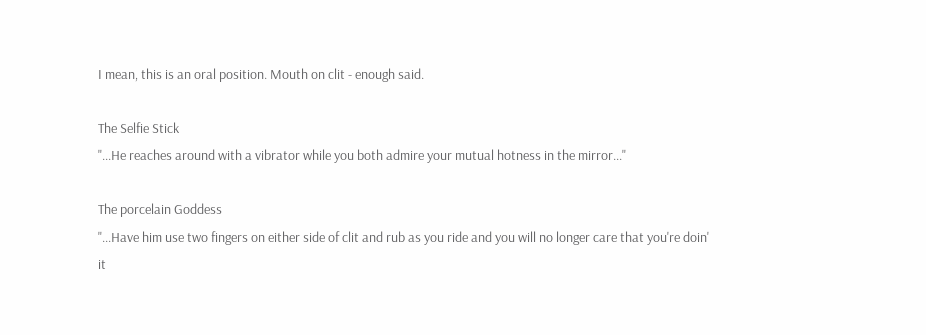I mean, this is an oral position. Mouth on clit - enough said.

The Selfie Stick
"...He reaches around with a vibrator while you both admire your mutual hotness in the mirror..."

The porcelain Goddess
"...Have him use two fingers on either side of clit and rub as you ride and you will no longer care that you're doin' it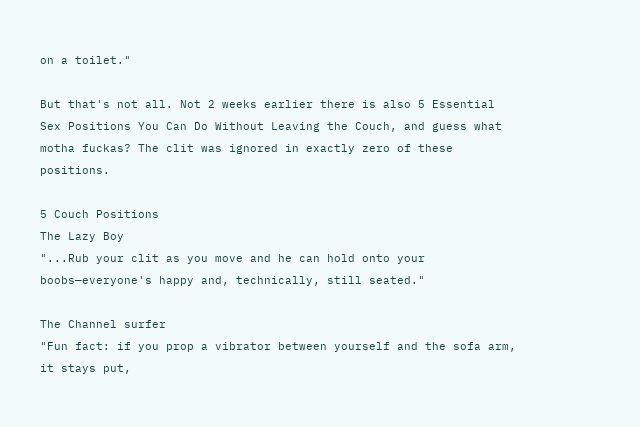on a toilet."

But that's not all. Not 2 weeks earlier there is also 5 Essential Sex Positions You Can Do Without Leaving the Couch, and guess what motha fuckas? The clit was ignored in exactly zero of these positions.

5 Couch Positions
The Lazy Boy
"...Rub your clit as you move and he can hold onto your boobs—everyone's happy and, technically, still seated."

The Channel surfer
"Fun fact: if you prop a vibrator between yourself and the sofa arm, it stays put,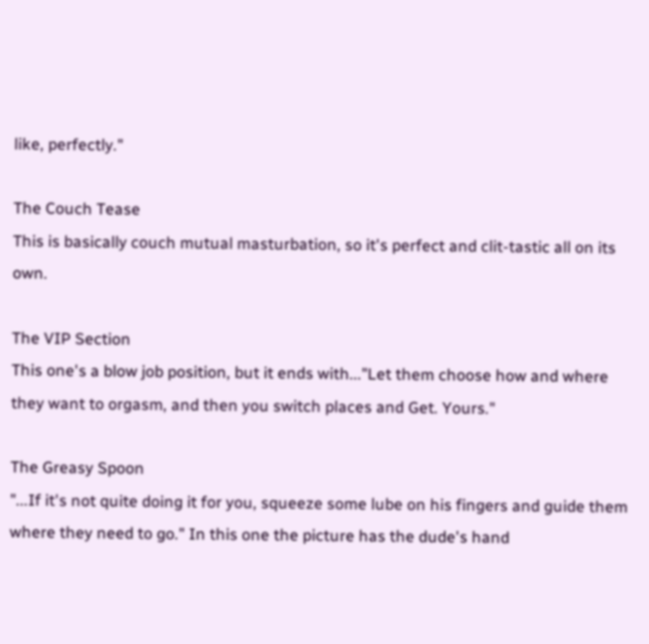like, perfectly."

The Couch Tease
This is basically couch mutual masturbation, so it's perfect and clit-tastic all on its own.

The VIP Section
This one's a blow job position, but it ends with..."Let them choose how and where they want to orgasm, and then you switch places and Get. Yours."

The Greasy Spoon
"...If it's not quite doing it for you, squeeze some lube on his fingers and guide them where they need to go." In this one the picture has the dude's hand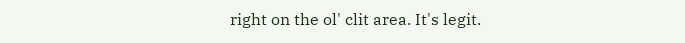right on the ol' clit area. It's legit.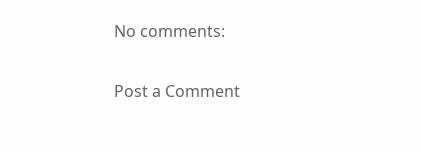No comments:

Post a Comment